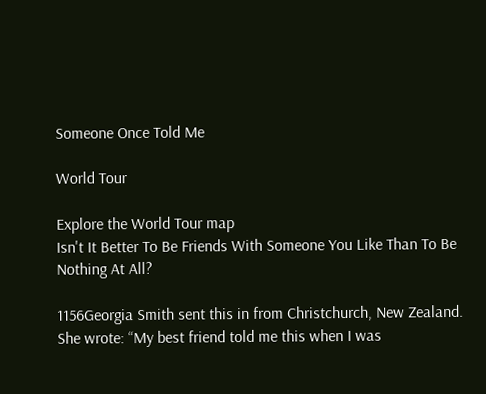Someone Once Told Me

World Tour

Explore the World Tour map
Isn't It Better To Be Friends With Someone You Like Than To Be Nothing At All?

1156Georgia Smith sent this in from Christchurch, New Zealand. She wrote: “My best friend told me this when I was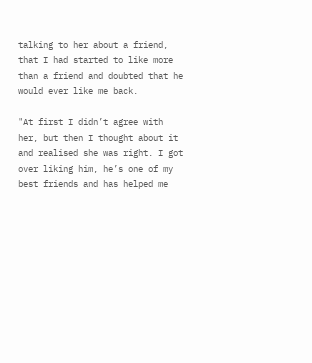talking to her about a friend, that I had started to like more than a friend and doubted that he would ever like me back.

"At first I didn’t agree with her, but then I thought about it and realised she was right. I got over liking him, he’s one of my best friends and has helped me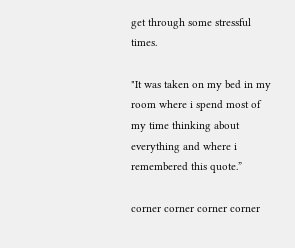get through some stressful times.

"It was taken on my bed in my room where i spend most of my time thinking about everything and where i remembered this quote.”

corner corner corner corner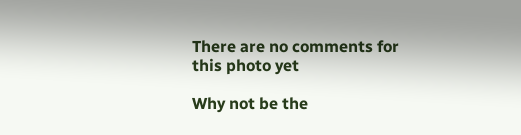There are no comments for this photo yet

Why not be the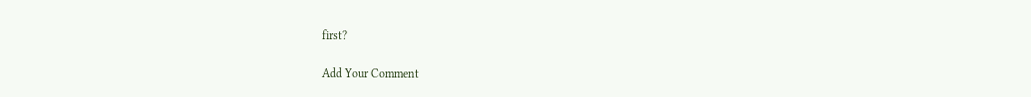first?

Add Your Comment